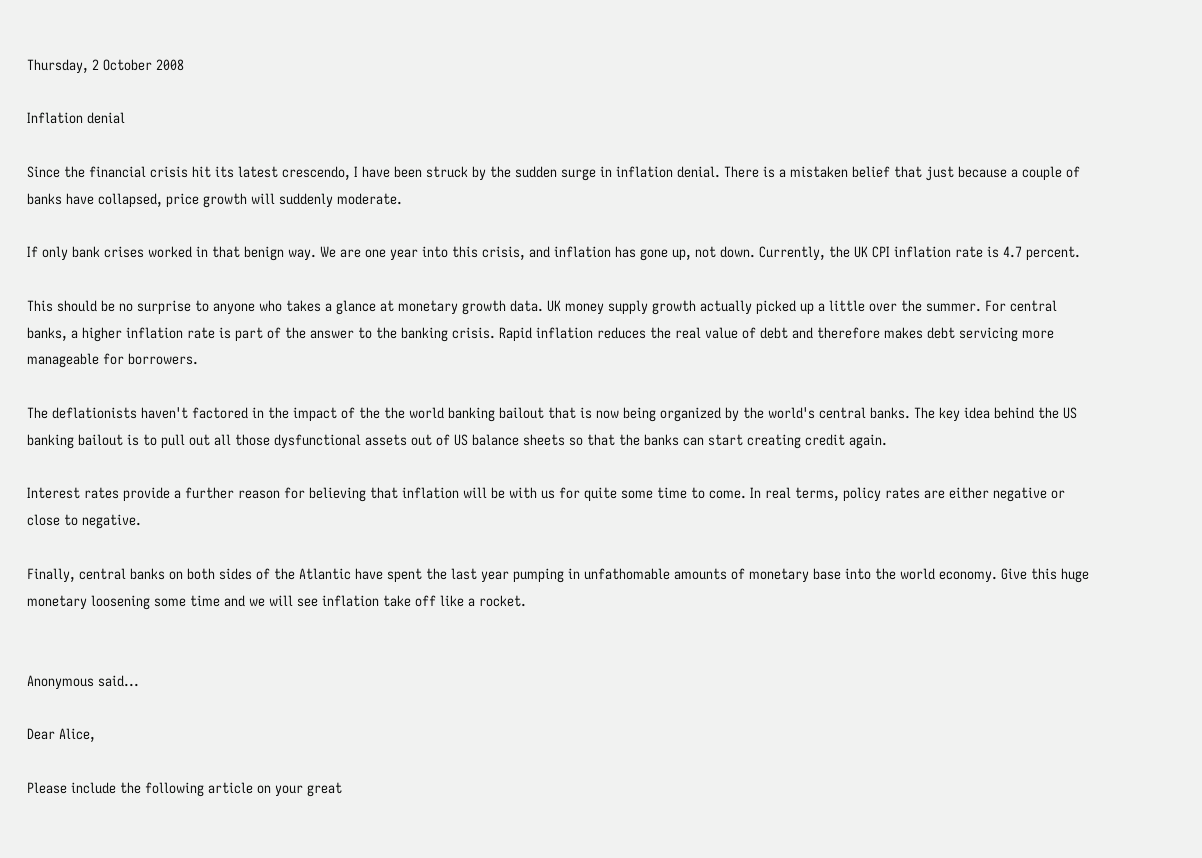Thursday, 2 October 2008

Inflation denial

Since the financial crisis hit its latest crescendo, I have been struck by the sudden surge in inflation denial. There is a mistaken belief that just because a couple of banks have collapsed, price growth will suddenly moderate.

If only bank crises worked in that benign way. We are one year into this crisis, and inflation has gone up, not down. Currently, the UK CPI inflation rate is 4.7 percent.

This should be no surprise to anyone who takes a glance at monetary growth data. UK money supply growth actually picked up a little over the summer. For central banks, a higher inflation rate is part of the answer to the banking crisis. Rapid inflation reduces the real value of debt and therefore makes debt servicing more manageable for borrowers.

The deflationists haven't factored in the impact of the the world banking bailout that is now being organized by the world's central banks. The key idea behind the US banking bailout is to pull out all those dysfunctional assets out of US balance sheets so that the banks can start creating credit again.

Interest rates provide a further reason for believing that inflation will be with us for quite some time to come. In real terms, policy rates are either negative or close to negative.

Finally, central banks on both sides of the Atlantic have spent the last year pumping in unfathomable amounts of monetary base into the world economy. Give this huge monetary loosening some time and we will see inflation take off like a rocket.


Anonymous said...

Dear Alice,

Please include the following article on your great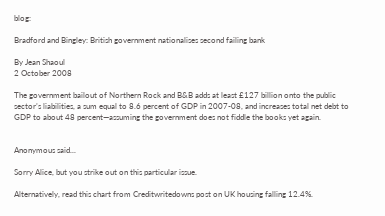blog:

Bradford and Bingley: British government nationalises second failing bank

By Jean Shaoul
2 October 2008

The government bailout of Northern Rock and B&B adds at least £127 billion onto the public sector’s liabilities, a sum equal to 8.6 percent of GDP in 2007-08, and increases total net debt to GDP to about 48 percent—assuming the government does not fiddle the books yet again.


Anonymous said...

Sorry Alice, but you strike out on this particular issue.

Alternatively, read this chart from Creditwritedowns post on UK housing falling 12.4%.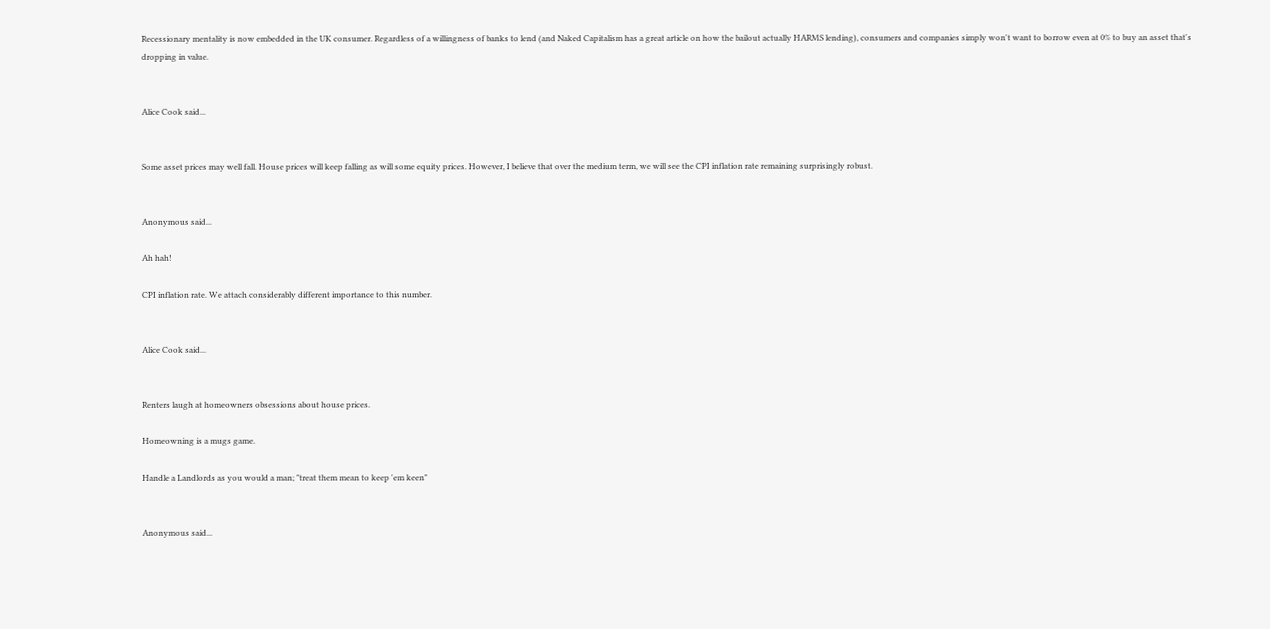Recessionary mentality is now embedded in the UK consumer. Regardless of a willingness of banks to lend (and Naked Capitalism has a great article on how the bailout actually HARMS lending), consumers and companies simply won't want to borrow even at 0% to buy an asset that's dropping in value.


Alice Cook said...


Some asset prices may well fall. House prices will keep falling as will some equity prices. However, I believe that over the medium term, we will see the CPI inflation rate remaining surprisingly robust.


Anonymous said...

Ah hah!

CPI inflation rate. We attach considerably different importance to this number.


Alice Cook said...


Renters laugh at homeowners obsessions about house prices.

Homeowning is a mugs game.

Handle a Landlords as you would a man; "treat them mean to keep 'em keen"


Anonymous said...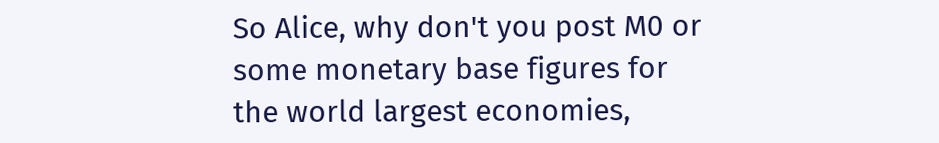So Alice, why don't you post M0 or some monetary base figures for the world largest economies,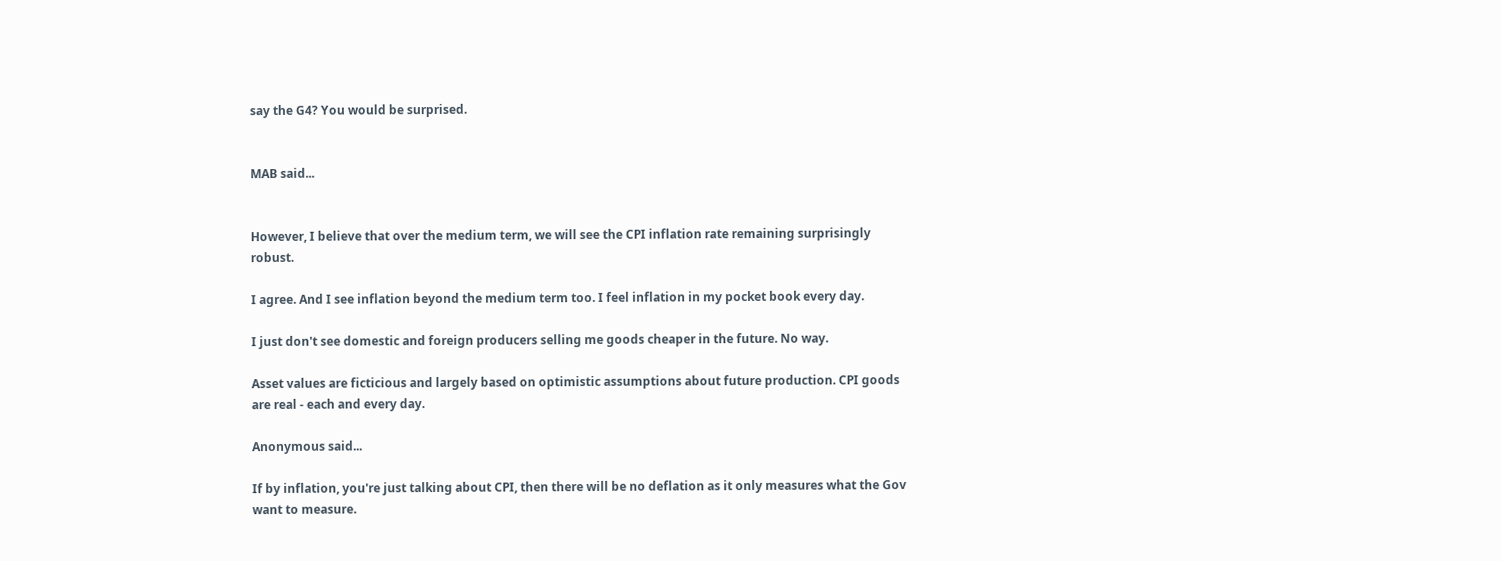say the G4? You would be surprised.


MAB said...


However, I believe that over the medium term, we will see the CPI inflation rate remaining surprisingly robust.

I agree. And I see inflation beyond the medium term too. I feel inflation in my pocket book every day.

I just don't see domestic and foreign producers selling me goods cheaper in the future. No way.

Asset values are ficticious and largely based on optimistic assumptions about future production. CPI goods are real - each and every day.

Anonymous said...

If by inflation, you're just talking about CPI, then there will be no deflation as it only measures what the Gov want to measure.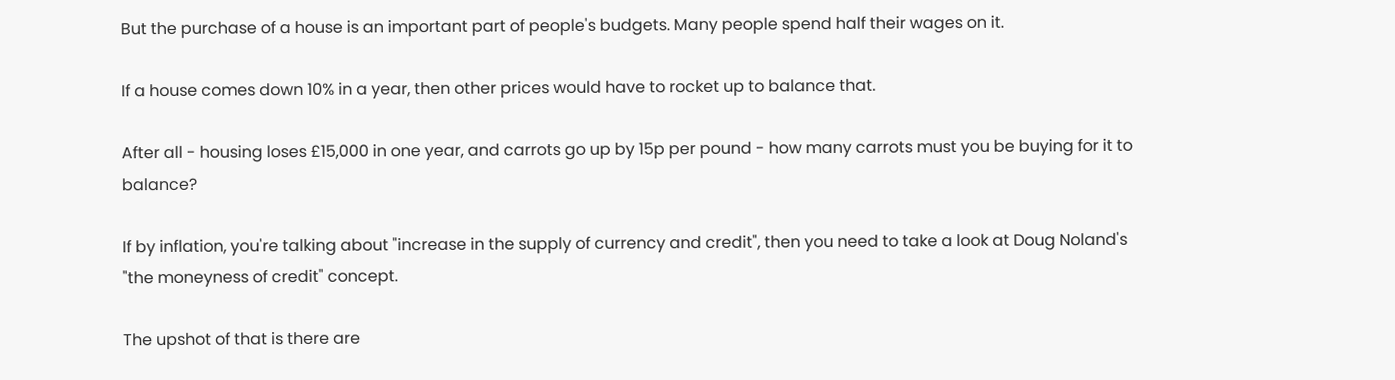But the purchase of a house is an important part of people's budgets. Many people spend half their wages on it.

If a house comes down 10% in a year, then other prices would have to rocket up to balance that.

After all - housing loses £15,000 in one year, and carrots go up by 15p per pound - how many carrots must you be buying for it to balance?

If by inflation, you're talking about "increase in the supply of currency and credit", then you need to take a look at Doug Noland's "the moneyness of credit" concept.

The upshot of that is there are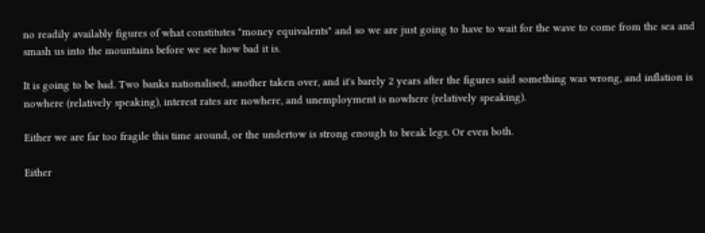no readily availably figures of what constitutes "money equivalents" and so we are just going to have to wait for the wave to come from the sea and smash us into the mountains before we see how bad it is.

It is going to be bad. Two banks nationalised, another taken over, and it's barely 2 years after the figures said something was wrong, and inflation is nowhere (relatively speaking), interest rates are nowhere, and unemployment is nowhere (relatively speaking).

Either we are far too fragile this time around, or the undertow is strong enough to break legs. Or even both.

Either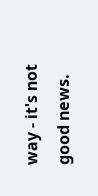way - it's not good news.